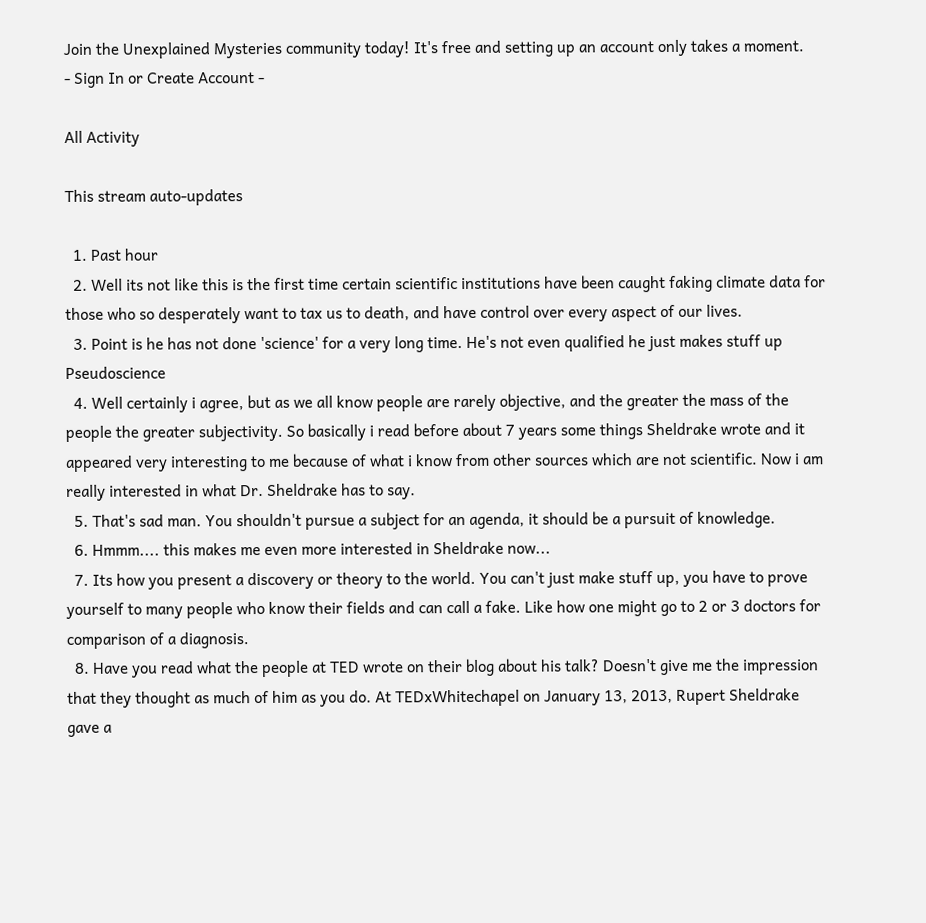Join the Unexplained Mysteries community today! It's free and setting up an account only takes a moment.
- Sign In or Create Account -

All Activity

This stream auto-updates

  1. Past hour
  2. Well its not like this is the first time certain scientific institutions have been caught faking climate data for those who so desperately want to tax us to death, and have control over every aspect of our lives.
  3. Point is he has not done 'science' for a very long time. He's not even qualified he just makes stuff up Pseudoscience
  4. Well certainly i agree, but as we all know people are rarely objective, and the greater the mass of the people the greater subjectivity. So basically i read before about 7 years some things Sheldrake wrote and it appeared very interesting to me because of what i know from other sources which are not scientific. Now i am really interested in what Dr. Sheldrake has to say.
  5. That's sad man. You shouldn't pursue a subject for an agenda, it should be a pursuit of knowledge.
  6. Hmmm.... this makes me even more interested in Sheldrake now...
  7. Its how you present a discovery or theory to the world. You can't just make stuff up, you have to prove yourself to many people who know their fields and can call a fake. Like how one might go to 2 or 3 doctors for comparison of a diagnosis.
  8. Have you read what the people at TED wrote on their blog about his talk? Doesn't give me the impression that they thought as much of him as you do. At TEDxWhitechapel on January 13, 2013, Rupert Sheldrake gave a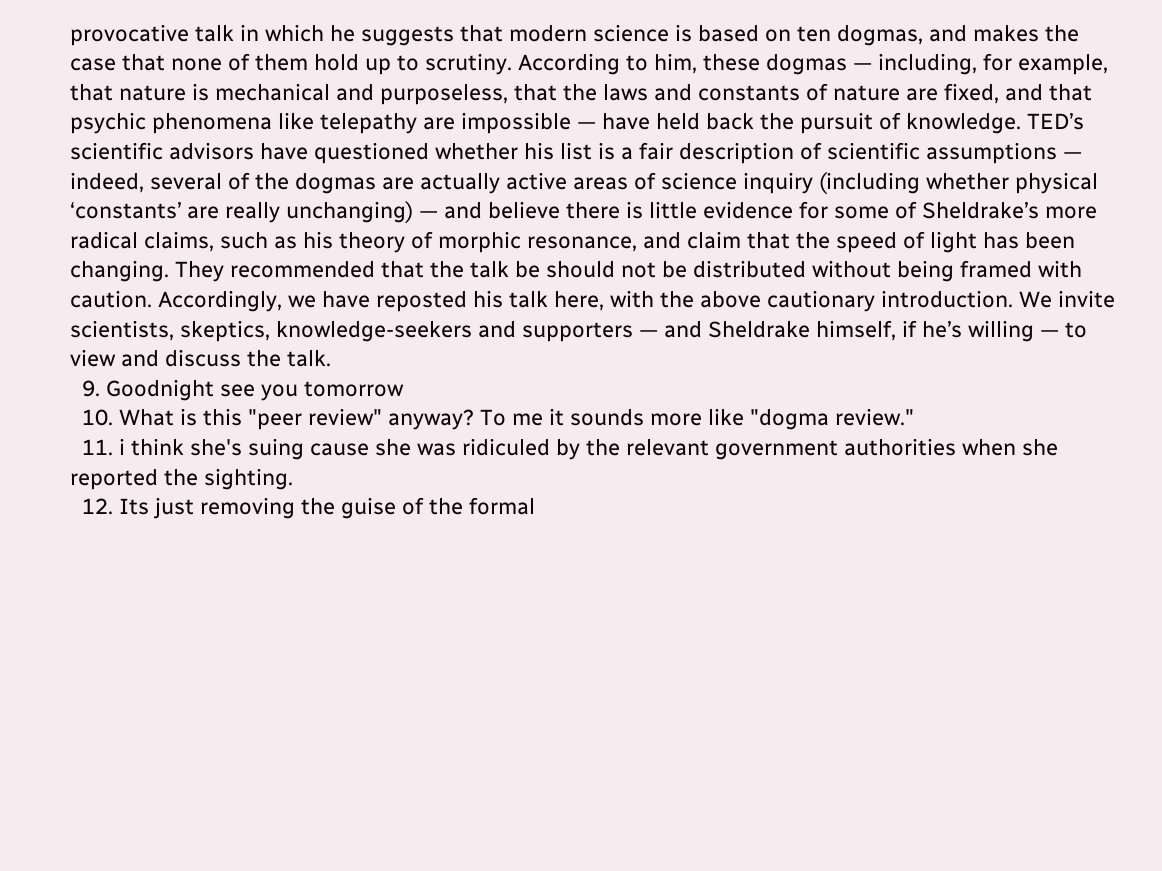provocative talk in which he suggests that modern science is based on ten dogmas, and makes the case that none of them hold up to scrutiny. According to him, these dogmas — including, for example, that nature is mechanical and purposeless, that the laws and constants of nature are fixed, and that psychic phenomena like telepathy are impossible — have held back the pursuit of knowledge. TED’s scientific advisors have questioned whether his list is a fair description of scientific assumptions — indeed, several of the dogmas are actually active areas of science inquiry (including whether physical ‘constants’ are really unchanging) — and believe there is little evidence for some of Sheldrake’s more radical claims, such as his theory of morphic resonance, and claim that the speed of light has been changing. They recommended that the talk be should not be distributed without being framed with caution. Accordingly, we have reposted his talk here, with the above cautionary introduction. We invite scientists, skeptics, knowledge-seekers and supporters — and Sheldrake himself, if he’s willing — to view and discuss the talk.
  9. Goodnight see you tomorrow
  10. What is this "peer review" anyway? To me it sounds more like "dogma review."
  11. i think she's suing cause she was ridiculed by the relevant government authorities when she reported the sighting.
  12. Its just removing the guise of the formal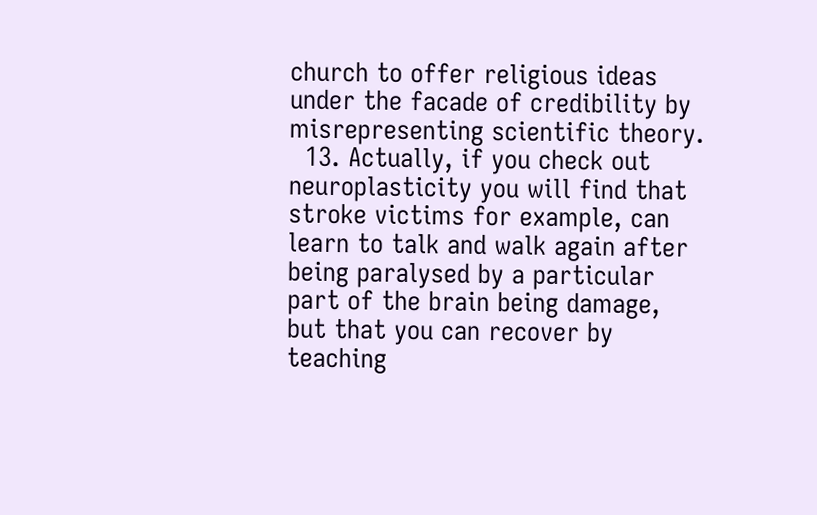church to offer religious ideas under the facade of credibility by misrepresenting scientific theory.
  13. Actually, if you check out neuroplasticity you will find that stroke victims for example, can learn to talk and walk again after being paralysed by a particular part of the brain being damage, but that you can recover by teaching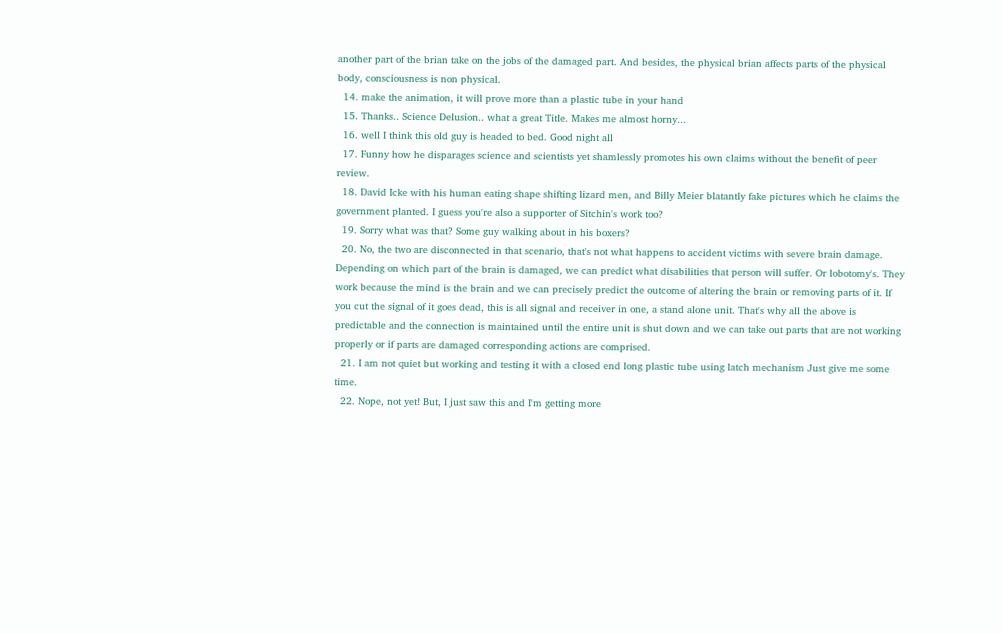another part of the brian take on the jobs of the damaged part. And besides, the physical brian affects parts of the physical body, consciousness is non physical.
  14. make the animation, it will prove more than a plastic tube in your hand
  15. Thanks.. Science Delusion.. what a great Title. Makes me almost horny...
  16. well I think this old guy is headed to bed. Good night all
  17. Funny how he disparages science and scientists yet shamlessly promotes his own claims without the benefit of peer review.
  18. David Icke with his human eating shape shifting lizard men, and Billy Meier blatantly fake pictures which he claims the government planted. I guess you're also a supporter of Sitchin's work too?
  19. Sorry what was that? Some guy walking about in his boxers?
  20. No, the two are disconnected in that scenario, that's not what happens to accident victims with severe brain damage. Depending on which part of the brain is damaged, we can predict what disabilities that person will suffer. Or lobotomy's. They work because the mind is the brain and we can precisely predict the outcome of altering the brain or removing parts of it. If you cut the signal of it goes dead, this is all signal and receiver in one, a stand alone unit. That's why all the above is predictable and the connection is maintained until the entire unit is shut down and we can take out parts that are not working properly or if parts are damaged corresponding actions are comprised.
  21. I am not quiet but working and testing it with a closed end long plastic tube using latch mechanism Just give me some time.
  22. Nope, not yet! But, I just saw this and I'm getting more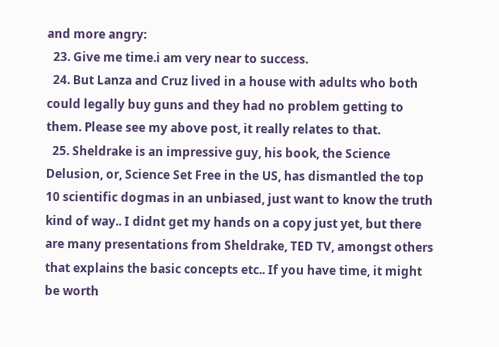and more angry:
  23. Give me time.i am very near to success.
  24. But Lanza and Cruz lived in a house with adults who both could legally buy guns and they had no problem getting to them. Please see my above post, it really relates to that.
  25. Sheldrake is an impressive guy, his book, the Science Delusion, or, Science Set Free in the US, has dismantled the top 10 scientific dogmas in an unbiased, just want to know the truth kind of way.. I didnt get my hands on a copy just yet, but there are many presentations from Sheldrake, TED TV, amongst others that explains the basic concepts etc.. If you have time, it might be worth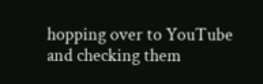hopping over to YouTube and checking them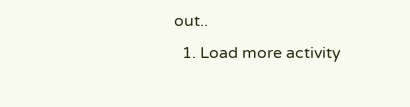out..
  1. Load more activity